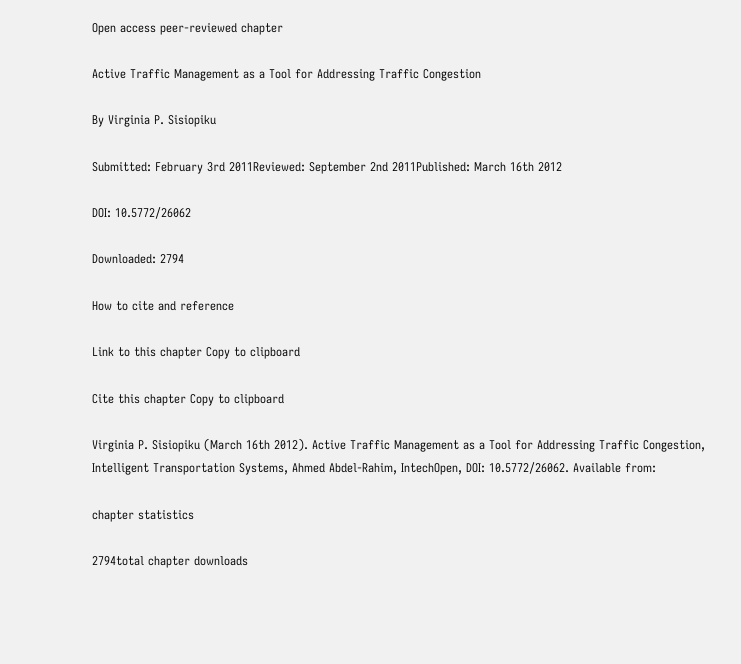Open access peer-reviewed chapter

Active Traffic Management as a Tool for Addressing Traffic Congestion

By Virginia P. Sisiopiku

Submitted: February 3rd 2011Reviewed: September 2nd 2011Published: March 16th 2012

DOI: 10.5772/26062

Downloaded: 2794

How to cite and reference

Link to this chapter Copy to clipboard

Cite this chapter Copy to clipboard

Virginia P. Sisiopiku (March 16th 2012). Active Traffic Management as a Tool for Addressing Traffic Congestion, Intelligent Transportation Systems, Ahmed Abdel-Rahim, IntechOpen, DOI: 10.5772/26062. Available from:

chapter statistics

2794total chapter downloads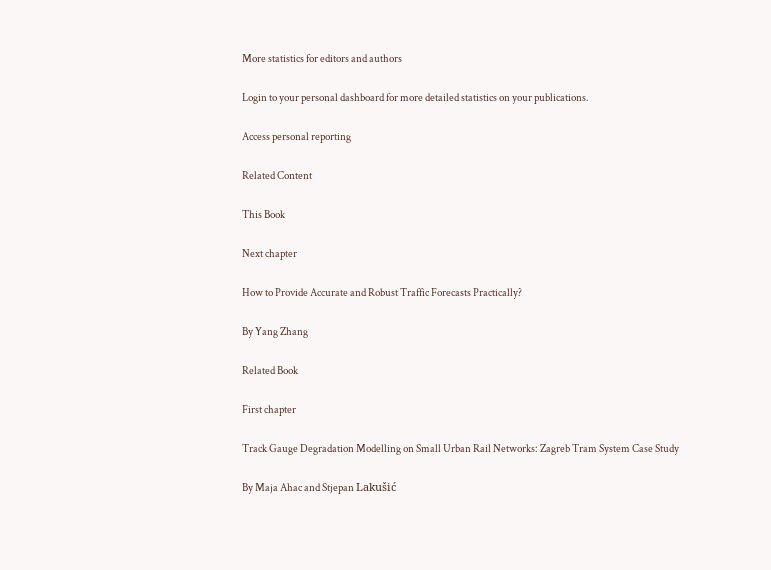More statistics for editors and authors

Login to your personal dashboard for more detailed statistics on your publications.

Access personal reporting

Related Content

This Book

Next chapter

How to Provide Accurate and Robust Traffic Forecasts Practically?

By Yang Zhang

Related Book

First chapter

Track Gauge Degradation Modelling on Small Urban Rail Networks: Zagreb Tram System Case Study

By Maja Ahac and Stjepan Lakušić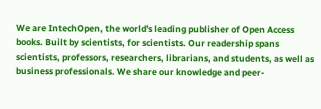We are IntechOpen, the world's leading publisher of Open Access books. Built by scientists, for scientists. Our readership spans scientists, professors, researchers, librarians, and students, as well as business professionals. We share our knowledge and peer-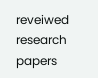reveiwed research papers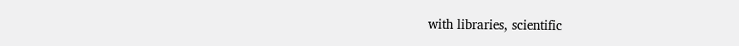with libraries, scientific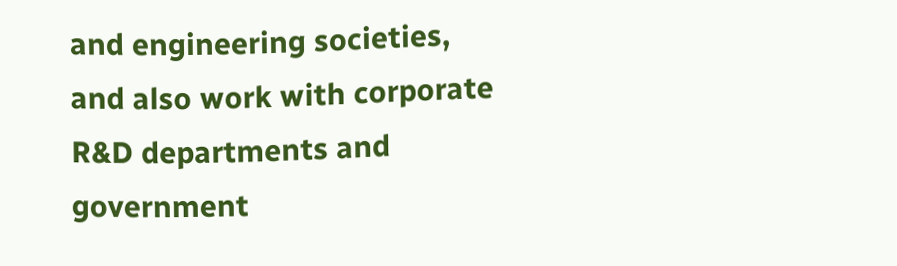and engineering societies, and also work with corporate R&D departments and government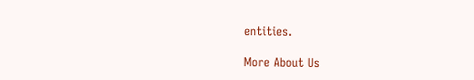entities.

More About Us